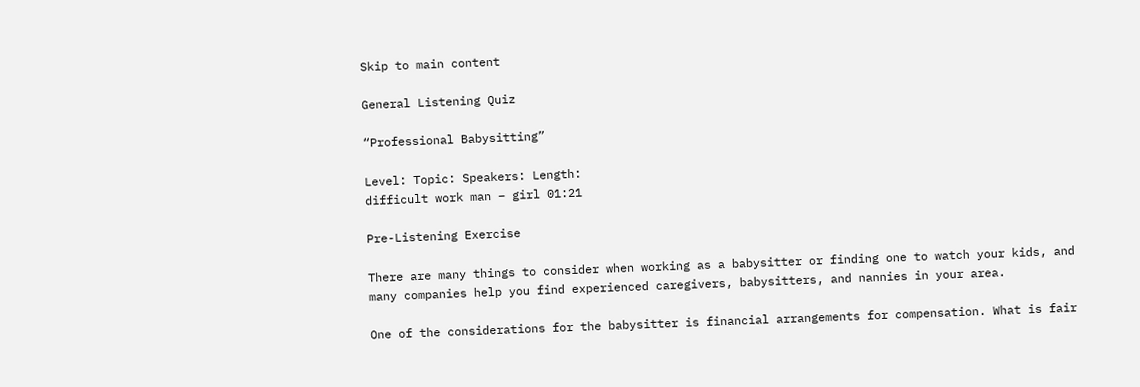Skip to main content

General Listening Quiz

“Professional Babysitting”

Level: Topic: Speakers: Length:
difficult work man – girl 01:21

Pre-Listening Exercise

There are many things to consider when working as a babysitter or finding one to watch your kids, and many companies help you find experienced caregivers, babysitters, and nannies in your area.

One of the considerations for the babysitter is financial arrangements for compensation. What is fair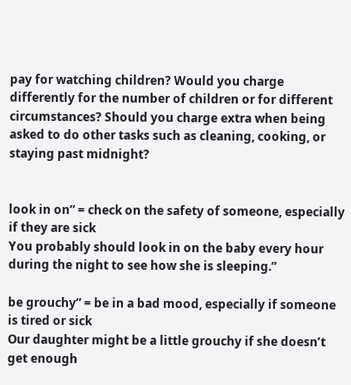pay for watching children? Would you charge differently for the number of children or for different circumstances? Should you charge extra when being asked to do other tasks such as cleaning, cooking, or staying past midnight?


look in on” = check on the safety of someone, especially if they are sick
You probably should look in on the baby every hour during the night to see how she is sleeping.”

be grouchy” = be in a bad mood, especially if someone is tired or sick
Our daughter might be a little grouchy if she doesn’t get enough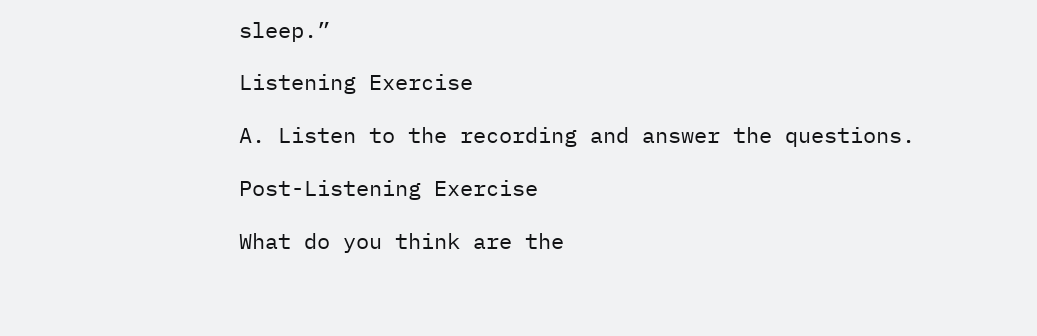sleep.”

Listening Exercise

A. Listen to the recording and answer the questions.

Post-Listening Exercise

What do you think are the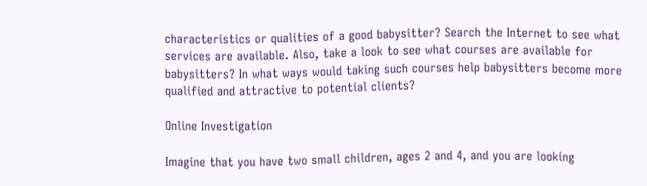characteristics or qualities of a good babysitter? Search the Internet to see what services are available. Also, take a look to see what courses are available for babysitters? In what ways would taking such courses help babysitters become more qualified and attractive to potential clients?

Online Investigation

Imagine that you have two small children, ages 2 and 4, and you are looking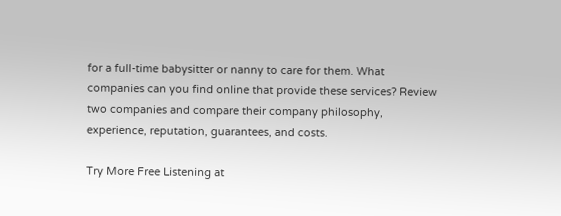for a full-time babysitter or nanny to care for them. What companies can you find online that provide these services? Review two companies and compare their company philosophy, experience, reputation, guarantees, and costs.

Try More Free Listening at